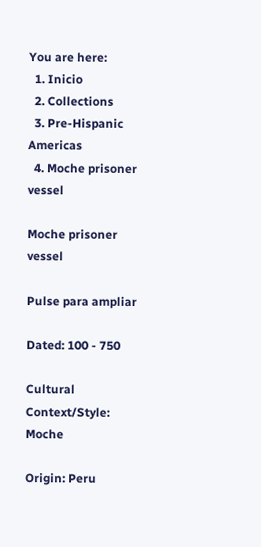You are here:
  1. Inicio
  2. Collections
  3. Pre-Hispanic Americas
  4. Moche prisoner vessel

Moche prisoner vessel

Pulse para ampliar

Dated: 100 - 750

Cultural Context/Style: Moche

Origin: Peru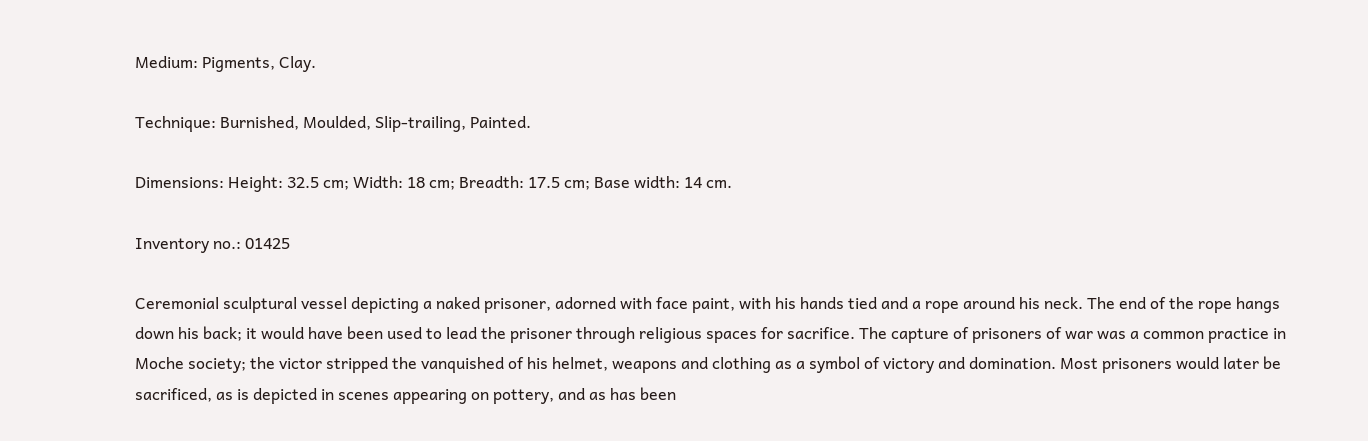Medium: Pigments, Clay.

Technique: Burnished, Moulded, Slip-trailing, Painted.

Dimensions: Height: 32.5 cm; Width: 18 cm; Breadth: 17.5 cm; Base width: 14 cm.

Inventory no.: 01425

Ceremonial sculptural vessel depicting a naked prisoner, adorned with face paint, with his hands tied and a rope around his neck. The end of the rope hangs down his back; it would have been used to lead the prisoner through religious spaces for sacrifice. The capture of prisoners of war was a common practice in Moche society; the victor stripped the vanquished of his helmet, weapons and clothing as a symbol of victory and domination. Most prisoners would later be sacrificed, as is depicted in scenes appearing on pottery, and as has been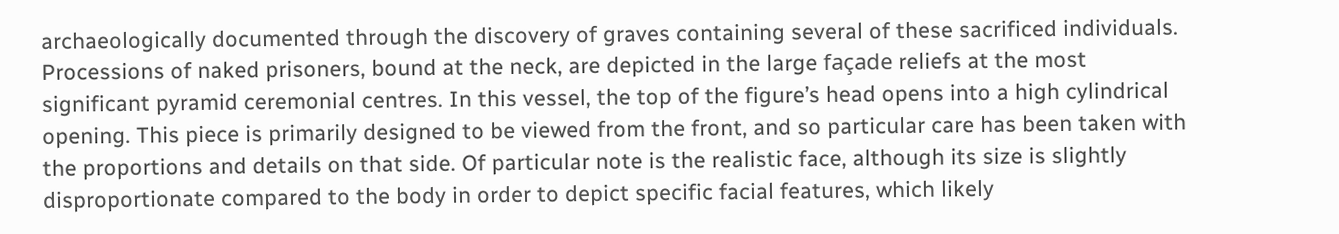archaeologically documented through the discovery of graves containing several of these sacrificed individuals. Processions of naked prisoners, bound at the neck, are depicted in the large façade reliefs at the most significant pyramid ceremonial centres. In this vessel, the top of the figure’s head opens into a high cylindrical opening. This piece is primarily designed to be viewed from the front, and so particular care has been taken with the proportions and details on that side. Of particular note is the realistic face, although its size is slightly disproportionate compared to the body in order to depict specific facial features, which likely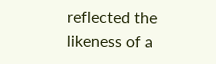reflected the likeness of a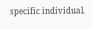specific individual.